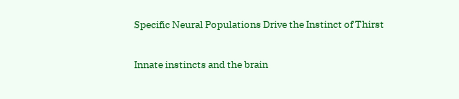Specific Neural Populations Drive the Instinct of Thirst

Innate instincts and the brain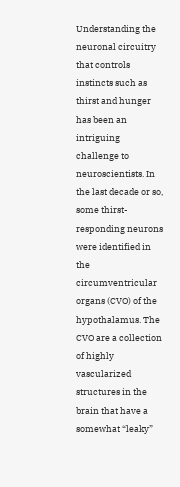Understanding the neuronal circuitry that controls instincts such as thirst and hunger has been an intriguing challenge to neuroscientists. In the last decade or so, some thirst-responding neurons were identified in the circumventricular organs (CVO) of the hypothalamus. The CVO are a collection of highly vascularized structures in the brain that have a somewhat “leaky”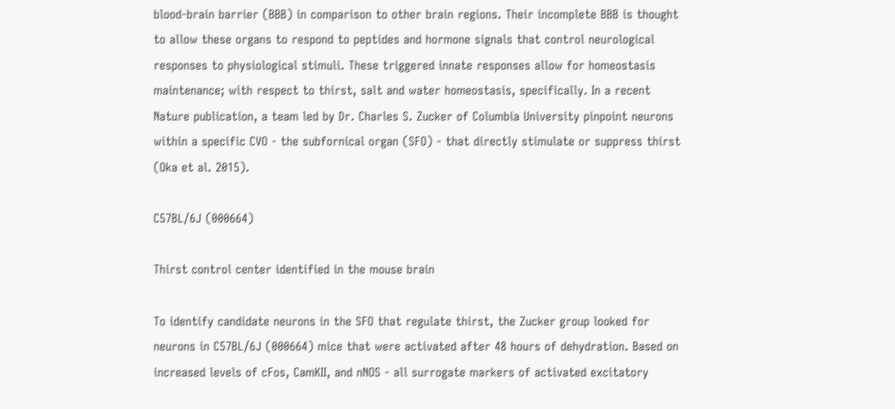blood-brain barrier (BBB) in comparison to other brain regions. Their incomplete BBB is thought to allow these organs to respond to peptides and hormone signals that control neurological responses to physiological stimuli. These triggered innate responses allow for homeostasis maintenance; with respect to thirst, salt and water homeostasis, specifically. In a recent Nature publication, a team led by Dr. Charles S. Zucker of Columbia University pinpoint neurons within a specific CVO - the subfornical organ (SFO) - that directly stimulate or suppress thirst (Oka et al. 2015).

C57BL/6J (000664)

Thirst control center identified in the mouse brain

To identify candidate neurons in the SFO that regulate thirst, the Zucker group looked for neurons in C57BL/6J (000664) mice that were activated after 48 hours of dehydration. Based on increased levels of cFos, CamKII, and nNOS - all surrogate markers of activated excitatory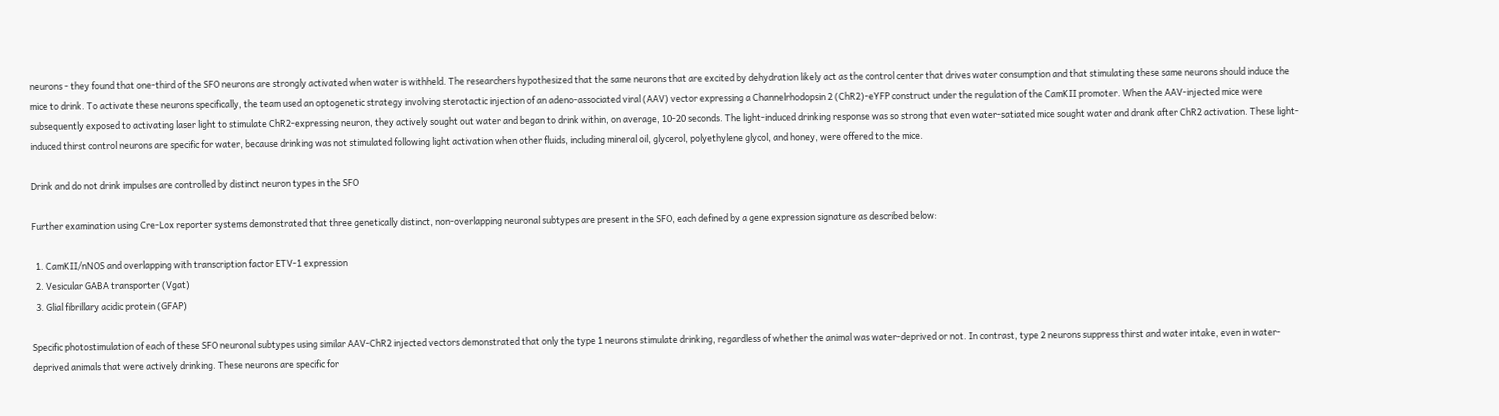neurons - they found that one-third of the SFO neurons are strongly activated when water is withheld. The researchers hypothesized that the same neurons that are excited by dehydration likely act as the control center that drives water consumption and that stimulating these same neurons should induce the mice to drink. To activate these neurons specifically, the team used an optogenetic strategy involving sterotactic injection of an adeno-associated viral (AAV) vector expressing a Channelrhodopsin 2 (ChR2)-eYFP construct under the regulation of the CamKII promoter. When the AAV-injected mice were subsequently exposed to activating laser light to stimulate ChR2-expressing neuron, they actively sought out water and began to drink within, on average, 10-20 seconds. The light-induced drinking response was so strong that even water-satiated mice sought water and drank after ChR2 activation. These light-induced thirst control neurons are specific for water, because drinking was not stimulated following light activation when other fluids, including mineral oil, glycerol, polyethylene glycol, and honey, were offered to the mice.

Drink and do not drink impulses are controlled by distinct neuron types in the SFO

Further examination using Cre-Lox reporter systems demonstrated that three genetically distinct, non-overlapping neuronal subtypes are present in the SFO, each defined by a gene expression signature as described below:

  1. CamKII/nNOS and overlapping with transcription factor ETV-1 expression
  2. Vesicular GABA transporter (Vgat)
  3. Glial fibrillary acidic protein (GFAP)

Specific photostimulation of each of these SFO neuronal subtypes using similar AAV-ChR2 injected vectors demonstrated that only the type 1 neurons stimulate drinking, regardless of whether the animal was water-deprived or not. In contrast, type 2 neurons suppress thirst and water intake, even in water-deprived animals that were actively drinking. These neurons are specific for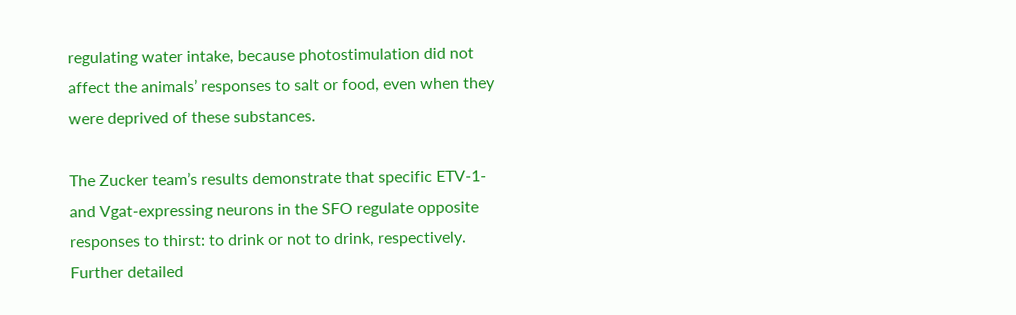regulating water intake, because photostimulation did not affect the animals’ responses to salt or food, even when they were deprived of these substances.

The Zucker team’s results demonstrate that specific ETV-1- and Vgat-expressing neurons in the SFO regulate opposite responses to thirst: to drink or not to drink, respectively. Further detailed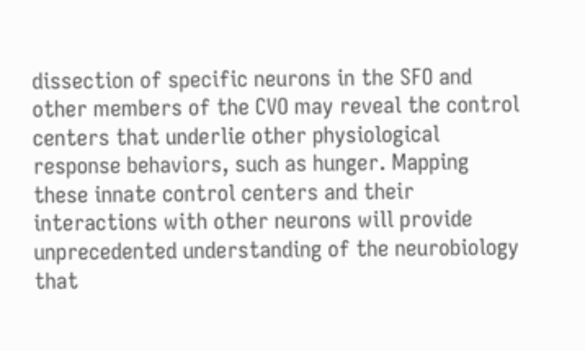dissection of specific neurons in the SFO and other members of the CVO may reveal the control centers that underlie other physiological response behaviors, such as hunger. Mapping these innate control centers and their interactions with other neurons will provide unprecedented understanding of the neurobiology that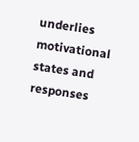underlies motivational states and responses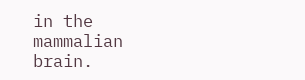in the mammalian brain.